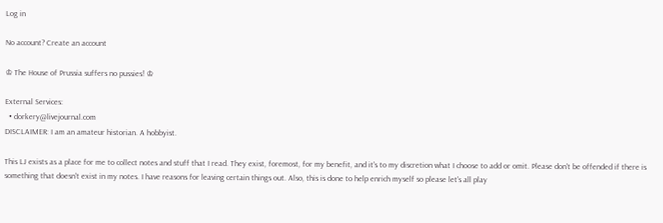Log in

No account? Create an account

♔ The House of Prussia suffers no pussies! ♔

External Services:
  • dorkery@livejournal.com
DISCLAIMER: I am an amateur historian. A hobbyist.

This LJ exists as a place for me to collect notes and stuff that I read. They exist, foremost, for my benefit, and it's to my discretion what I choose to add or omit. Please don't be offended if there is something that doesn't exist in my notes. I have reasons for leaving certain things out. Also, this is done to help enrich myself so please let's all play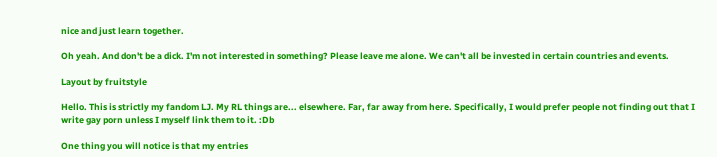nice and just learn together.

Oh yeah. And don't be a dick. I'm not interested in something? Please leave me alone. We can't all be invested in certain countries and events.

Layout by fruitstyle

Hello. This is strictly my fandom LJ. My RL things are... elsewhere. Far, far away from here. Specifically, I would prefer people not finding out that I write gay porn unless I myself link them to it. :Db

One thing you will notice is that my entries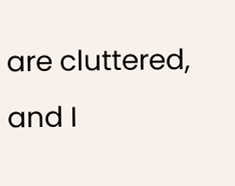are cluttered, and I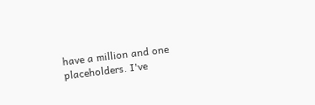have a million and one placeholders. I've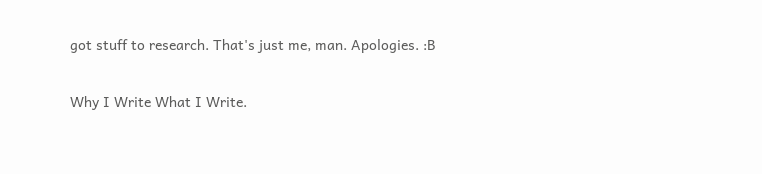got stuff to research. That's just me, man. Apologies. :B

Why I Write What I Write.